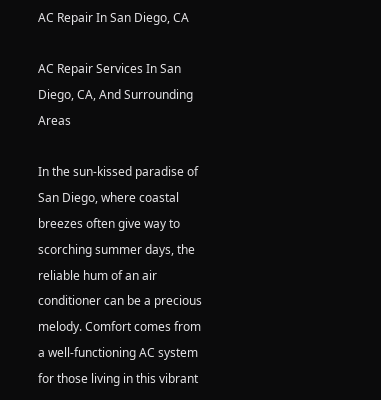AC Repair In San Diego, CA

AC Repair Services In San Diego, CA, And Surrounding Areas

In the sun-kissed paradise of San Diego, where coastal breezes often give way to scorching summer days, the reliable hum of an air conditioner can be a precious melody. Comfort comes from a well-functioning AC system for those living in this vibrant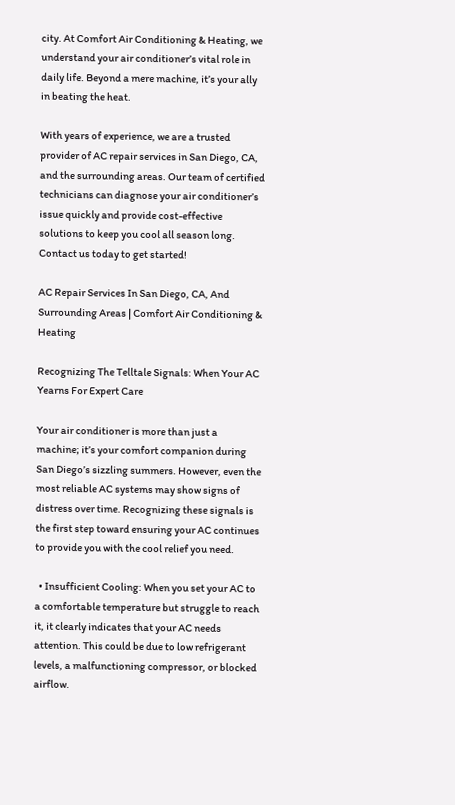city. At Comfort Air Conditioning & Heating, we understand your air conditioner’s vital role in daily life. Beyond a mere machine, it’s your ally in beating the heat.

With years of experience, we are a trusted provider of AC repair services in San Diego, CA, and the surrounding areas. Our team of certified technicians can diagnose your air conditioner’s issue quickly and provide cost-effective solutions to keep you cool all season long. Contact us today to get started!

AC Repair Services In San Diego, CA, And Surrounding Areas | Comfort Air Conditioning & Heating

Recognizing The Telltale Signals: When Your AC Yearns For Expert Care

Your air conditioner is more than just a machine; it’s your comfort companion during San Diego’s sizzling summers. However, even the most reliable AC systems may show signs of distress over time. Recognizing these signals is the first step toward ensuring your AC continues to provide you with the cool relief you need.

  • Insufficient Cooling: When you set your AC to a comfortable temperature but struggle to reach it, it clearly indicates that your AC needs attention. This could be due to low refrigerant levels, a malfunctioning compressor, or blocked airflow.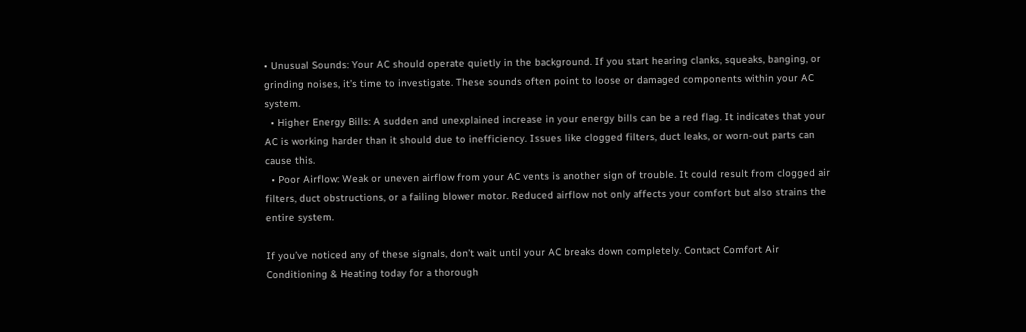• Unusual Sounds: Your AC should operate quietly in the background. If you start hearing clanks, squeaks, banging, or grinding noises, it’s time to investigate. These sounds often point to loose or damaged components within your AC system.
  • Higher Energy Bills: A sudden and unexplained increase in your energy bills can be a red flag. It indicates that your AC is working harder than it should due to inefficiency. Issues like clogged filters, duct leaks, or worn-out parts can cause this.
  • Poor Airflow: Weak or uneven airflow from your AC vents is another sign of trouble. It could result from clogged air filters, duct obstructions, or a failing blower motor. Reduced airflow not only affects your comfort but also strains the entire system.

If you’ve noticed any of these signals, don’t wait until your AC breaks down completely. Contact Comfort Air Conditioning & Heating today for a thorough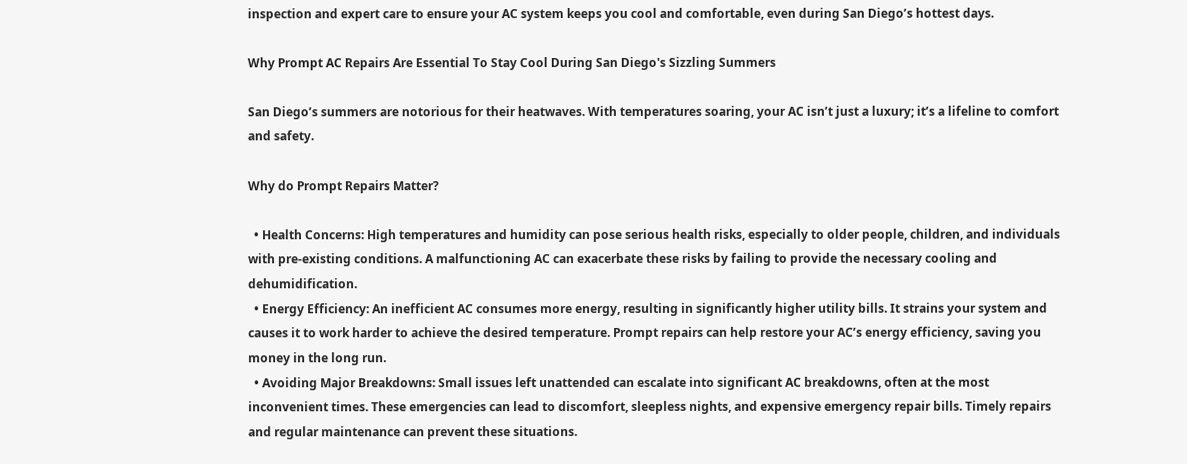inspection and expert care to ensure your AC system keeps you cool and comfortable, even during San Diego’s hottest days.

Why Prompt AC Repairs Are Essential To Stay Cool During San Diego's Sizzling Summers

San Diego’s summers are notorious for their heatwaves. With temperatures soaring, your AC isn’t just a luxury; it’s a lifeline to comfort and safety.

Why do Prompt Repairs Matter?

  • Health Concerns: High temperatures and humidity can pose serious health risks, especially to older people, children, and individuals with pre-existing conditions. A malfunctioning AC can exacerbate these risks by failing to provide the necessary cooling and dehumidification.
  • Energy Efficiency: An inefficient AC consumes more energy, resulting in significantly higher utility bills. It strains your system and causes it to work harder to achieve the desired temperature. Prompt repairs can help restore your AC’s energy efficiency, saving you money in the long run.
  • Avoiding Major Breakdowns: Small issues left unattended can escalate into significant AC breakdowns, often at the most inconvenient times. These emergencies can lead to discomfort, sleepless nights, and expensive emergency repair bills. Timely repairs and regular maintenance can prevent these situations.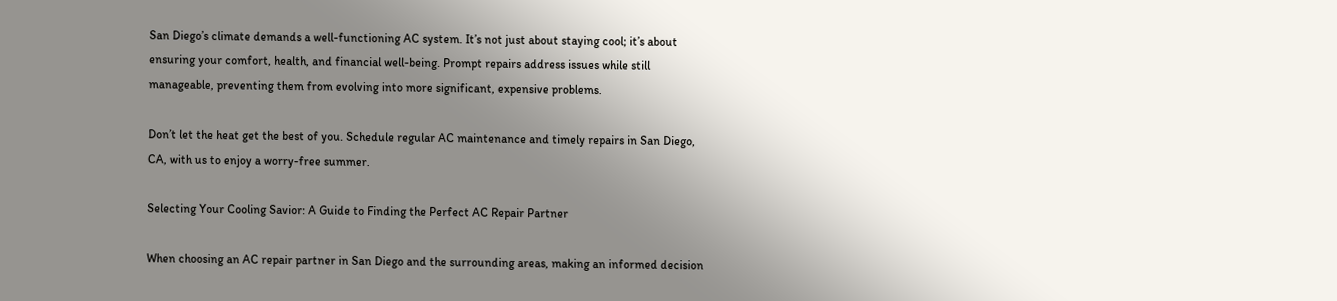San Diego’s climate demands a well-functioning AC system. It’s not just about staying cool; it’s about ensuring your comfort, health, and financial well-being. Prompt repairs address issues while still manageable, preventing them from evolving into more significant, expensive problems.

Don’t let the heat get the best of you. Schedule regular AC maintenance and timely repairs in San Diego, CA, with us to enjoy a worry-free summer.

Selecting Your Cooling Savior: A Guide to Finding the Perfect AC Repair Partner

When choosing an AC repair partner in San Diego and the surrounding areas, making an informed decision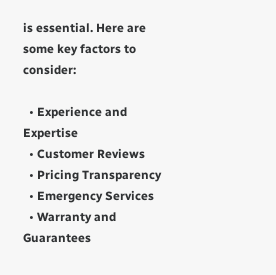is essential. Here are some key factors to consider:

  • Experience and Expertise
  • Customer Reviews
  • Pricing Transparency
  • Emergency Services
  • Warranty and Guarantees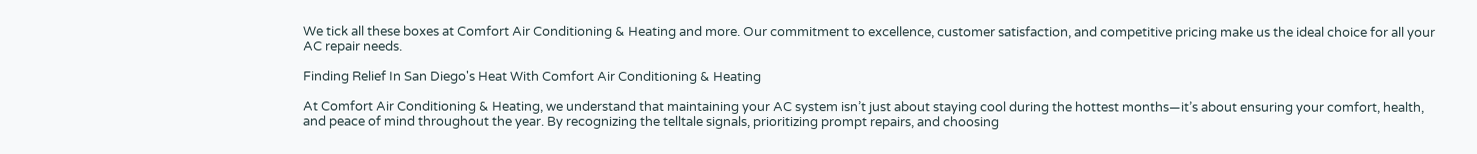We tick all these boxes at Comfort Air Conditioning & Heating and more. Our commitment to excellence, customer satisfaction, and competitive pricing make us the ideal choice for all your AC repair needs.

Finding Relief In San Diego's Heat With Comfort Air Conditioning & Heating

At Comfort Air Conditioning & Heating, we understand that maintaining your AC system isn’t just about staying cool during the hottest months—it’s about ensuring your comfort, health, and peace of mind throughout the year. By recognizing the telltale signals, prioritizing prompt repairs, and choosing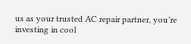us as your trusted AC repair partner, you’re investing in cool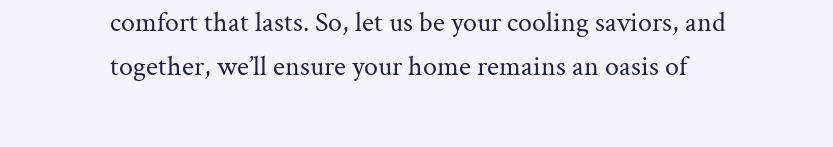comfort that lasts. So, let us be your cooling saviors, and together, we’ll ensure your home remains an oasis of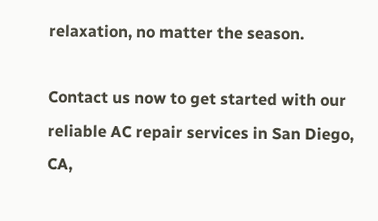relaxation, no matter the season.

Contact us now to get started with our reliable AC repair services in San Diego, CA,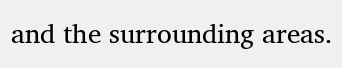and the surrounding areas.